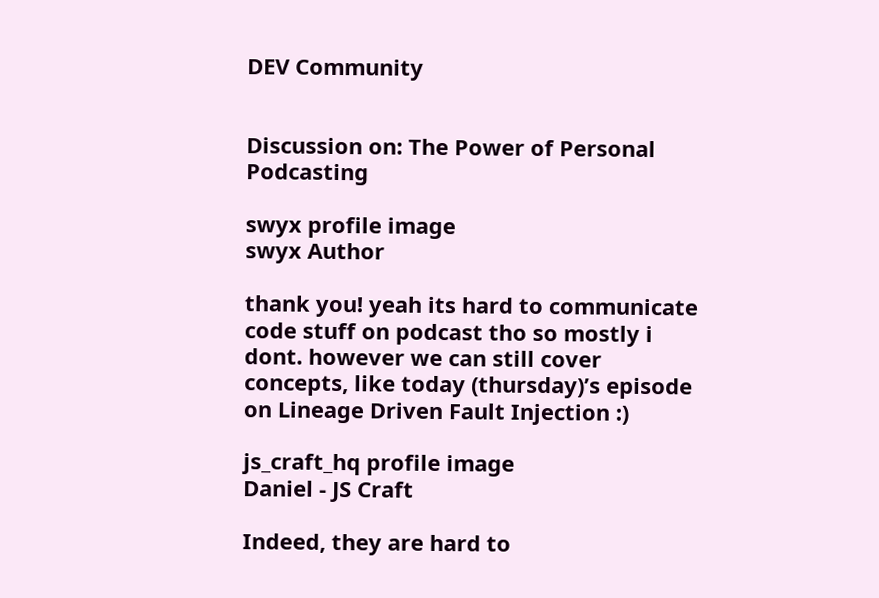DEV Community


Discussion on: The Power of Personal Podcasting

swyx profile image
swyx Author

thank you! yeah its hard to communicate code stuff on podcast tho so mostly i dont. however we can still cover concepts, like today (thursday)’s episode on Lineage Driven Fault Injection :)

js_craft_hq profile image
Daniel - JS Craft

Indeed, they are hard to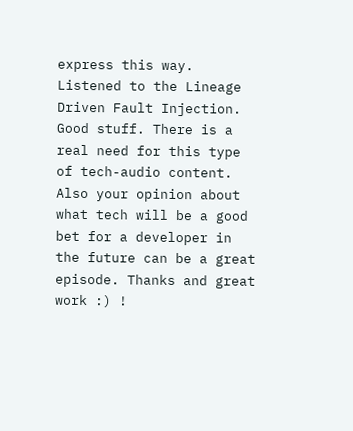express this way. Listened to the Lineage Driven Fault Injection. Good stuff. There is a real need for this type of tech-audio content. Also your opinion about what tech will be a good bet for a developer in the future can be a great episode. Thanks and great work :) !